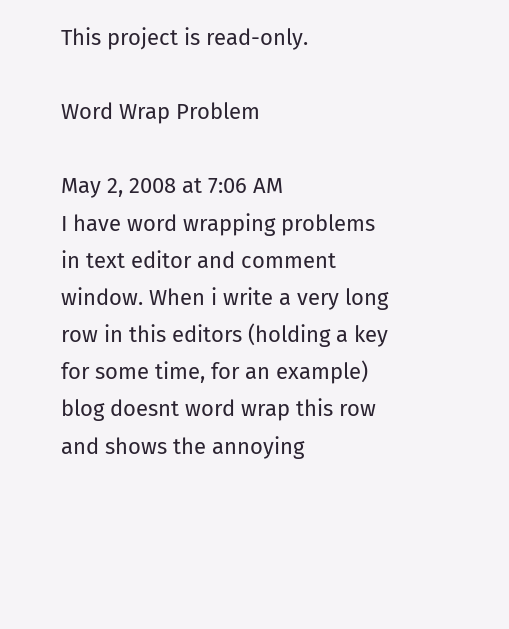This project is read-only.

Word Wrap Problem

May 2, 2008 at 7:06 AM
I have word wrapping problems in text editor and comment window. When i write a very long row in this editors (holding a key for some time, for an example) blog doesnt word wrap this row and shows the annoying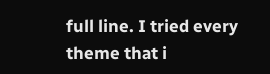full line. I tried every theme that i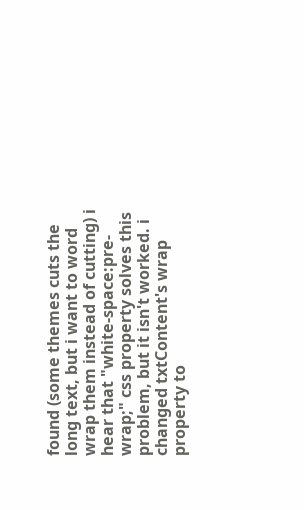found (some themes cuts the long text, but i want to word wrap them instead of cutting) i hear that "white-space:pre-wrap;" css property solves this problem, but it isn't worked. i changed txtContent's wrap property to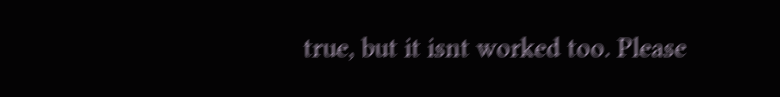true, but it isnt worked too. Please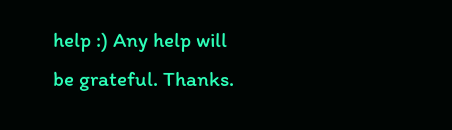help :) Any help will be grateful. Thanks.